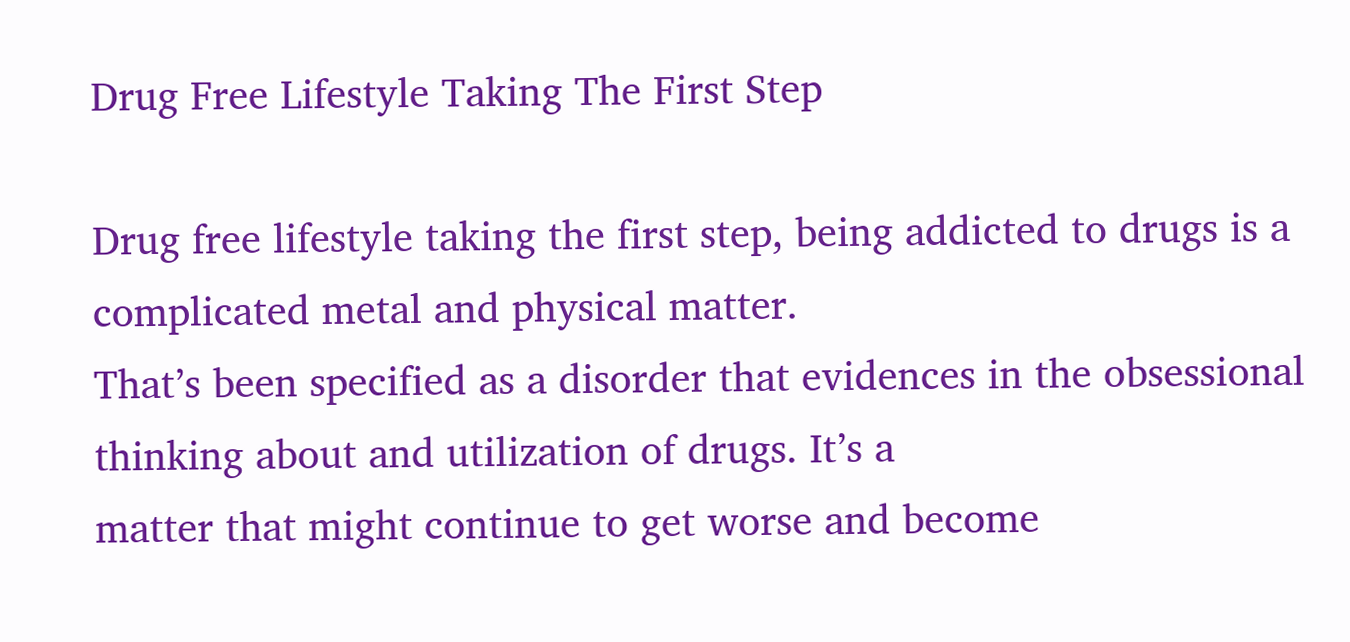Drug Free Lifestyle Taking The First Step

Drug free lifestyle taking the first step, being addicted to drugs is a complicated metal and physical matter.
That’s been specified as a disorder that evidences in the obsessional thinking about and utilization of drugs. It’s a
matter that might continue to get worse and become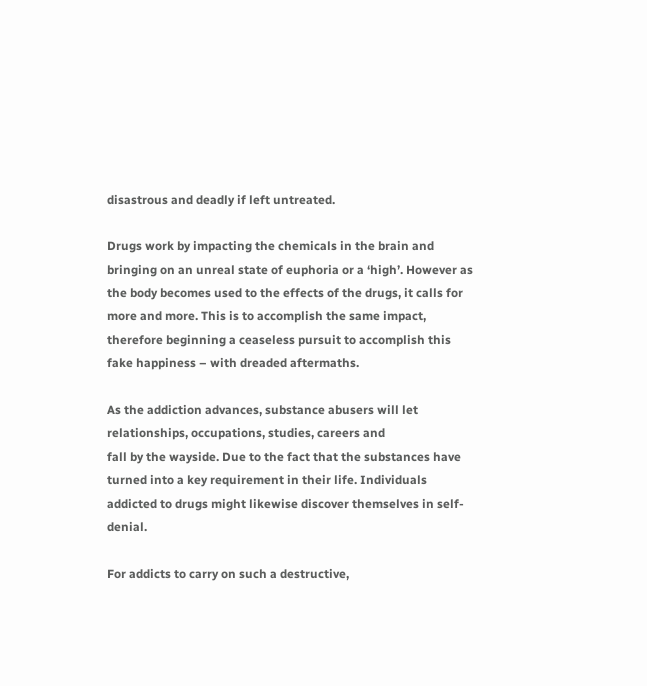disastrous and deadly if left untreated.

Drugs work by impacting the chemicals in the brain and bringing on an unreal state of euphoria or a ‘high’. However as the body becomes used to the effects of the drugs, it calls for more and more. This is to accomplish the same impact, therefore beginning a ceaseless pursuit to accomplish this fake happiness – with dreaded aftermaths.

As the addiction advances, substance abusers will let relationships, occupations, studies, careers and
fall by the wayside. Due to the fact that the substances have turned into a key requirement in their life. Individuals addicted to drugs might likewise discover themselves in self-denial.

For addicts to carry on such a destructive,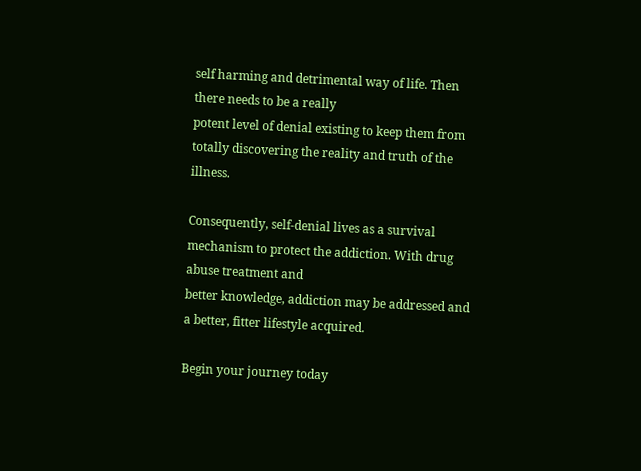self harming and detrimental way of life. Then there needs to be a really
potent level of denial existing to keep them from totally discovering the reality and truth of the illness.

Consequently, self-denial lives as a survival mechanism to protect the addiction. With drug abuse treatment and
better knowledge, addiction may be addressed and a better, fitter lifestyle acquired.

Begin your journey today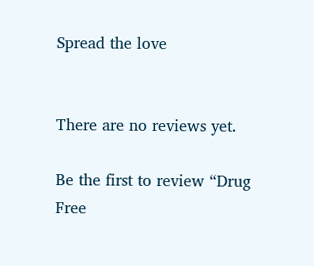Spread the love


There are no reviews yet.

Be the first to review “Drug Free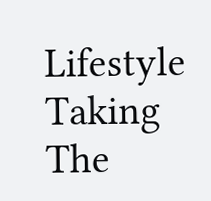Lifestyle Taking The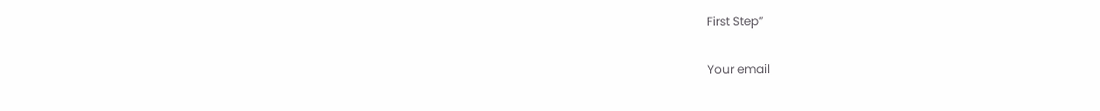First Step”

Your email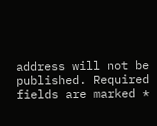address will not be published. Required fields are marked *